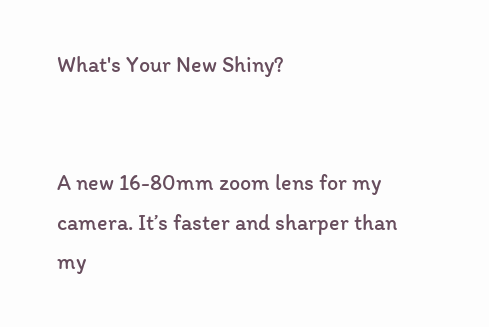What's Your New Shiny?


A new 16-80mm zoom lens for my camera. It’s faster and sharper than my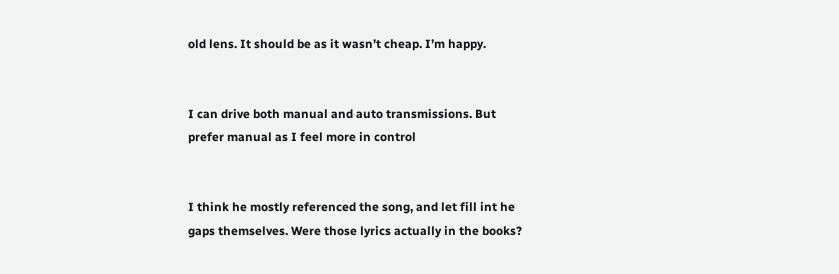old lens. It should be as it wasn’t cheap. I’m happy.


I can drive both manual and auto transmissions. But prefer manual as I feel more in control


I think he mostly referenced the song, and let fill int he gaps themselves. Were those lyrics actually in the books?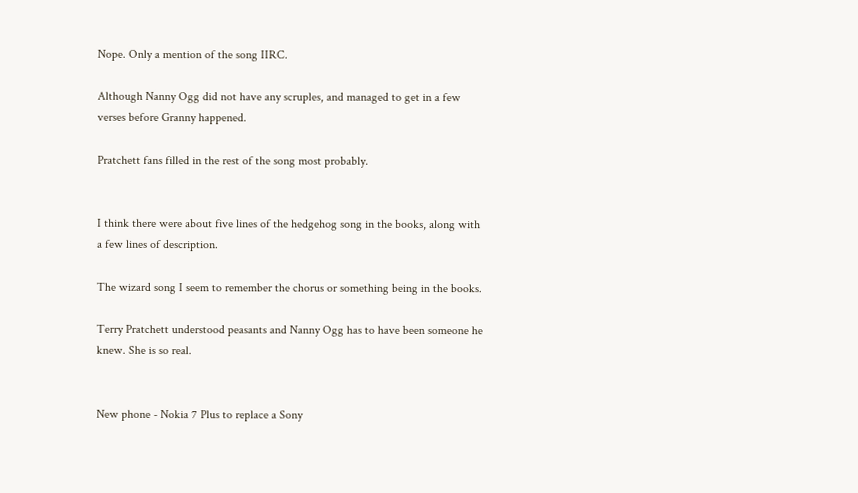Nope. Only a mention of the song IIRC.

Although Nanny Ogg did not have any scruples, and managed to get in a few verses before Granny happened.

Pratchett fans filled in the rest of the song most probably.


I think there were about five lines of the hedgehog song in the books, along with a few lines of description.

The wizard song I seem to remember the chorus or something being in the books.

Terry Pratchett understood peasants and Nanny Ogg has to have been someone he knew. She is so real.


New phone - Nokia 7 Plus to replace a Sony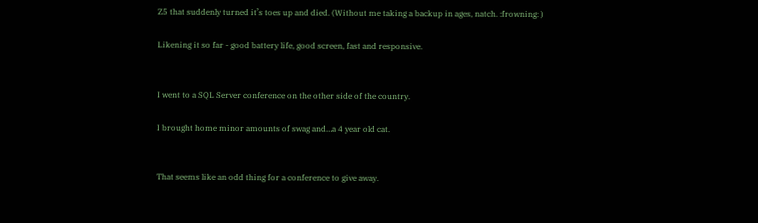Z5 that suddenly turned it’s toes up and died. (Without me taking a backup in ages, natch. :frowning: )

Likening it so far - good battery life, good screen, fast and responsive.


I went to a SQL Server conference on the other side of the country.

I brought home minor amounts of swag and…a 4 year old cat.


That seems like an odd thing for a conference to give away.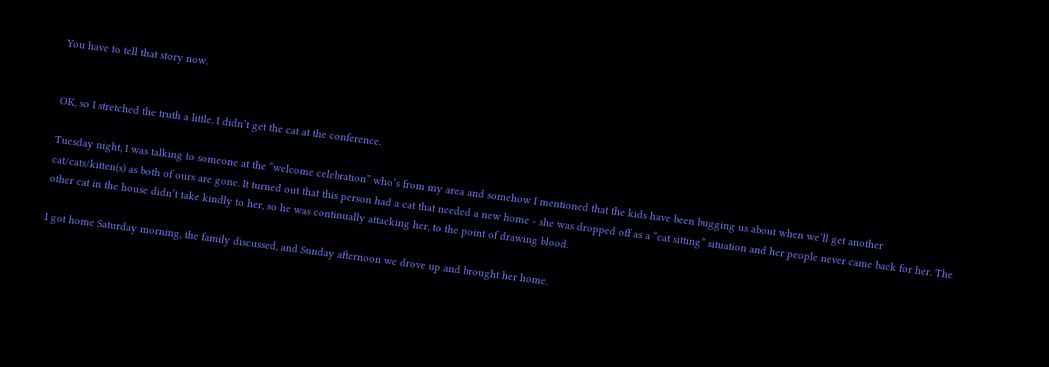You have to tell that story now.


OK, so I stretched the truth a little. I didn’t get the cat at the conference.

Tuesday night, I was talking to someone at the “welcome celebration” who’s from my area and somehow I mentioned that the kids have been bugging us about when we’ll get another cat/cats/kitten(s) as both of ours are gone. It turned out that this person had a cat that needed a new home - she was dropped off as a “cat sitting” situation and her people never came back for her. The other cat in the house didn’t take kindly to her, so he was continually attacking her, to the point of drawing blood.

I got home Saturday morning, the family discussed, and Sunday afternoon we drove up and brought her home.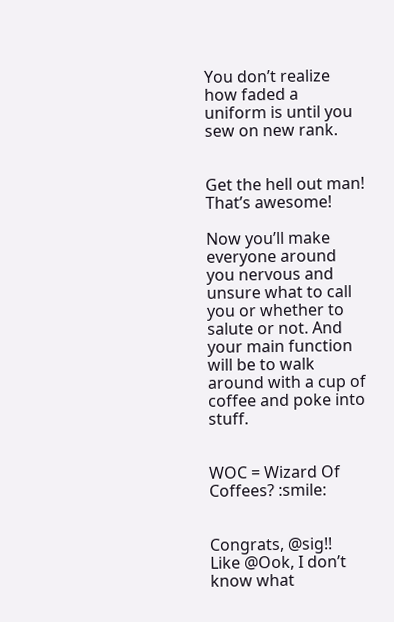You don’t realize how faded a uniform is until you sew on new rank.


Get the hell out man! That’s awesome!

Now you’ll make everyone around you nervous and unsure what to call you or whether to salute or not. And your main function will be to walk around with a cup of coffee and poke into stuff.


WOC = Wizard Of Coffees? :smile:


Congrats, @sig!!
Like @Ook, I don’t know what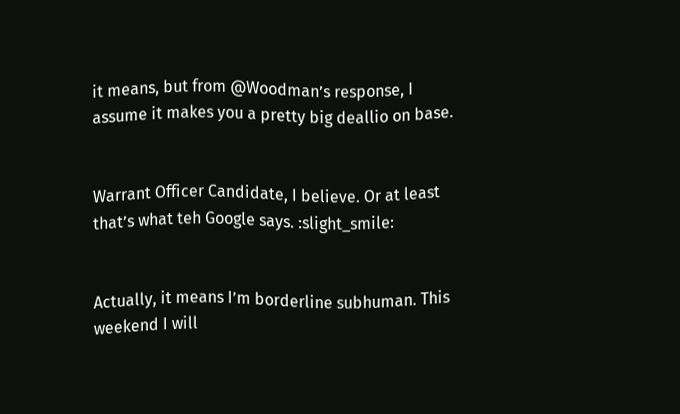it means, but from @Woodman’s response, I assume it makes you a pretty big deallio on base.


Warrant Officer Candidate, I believe. Or at least that’s what teh Google says. :slight_smile:


Actually, it means I’m borderline subhuman. This weekend I will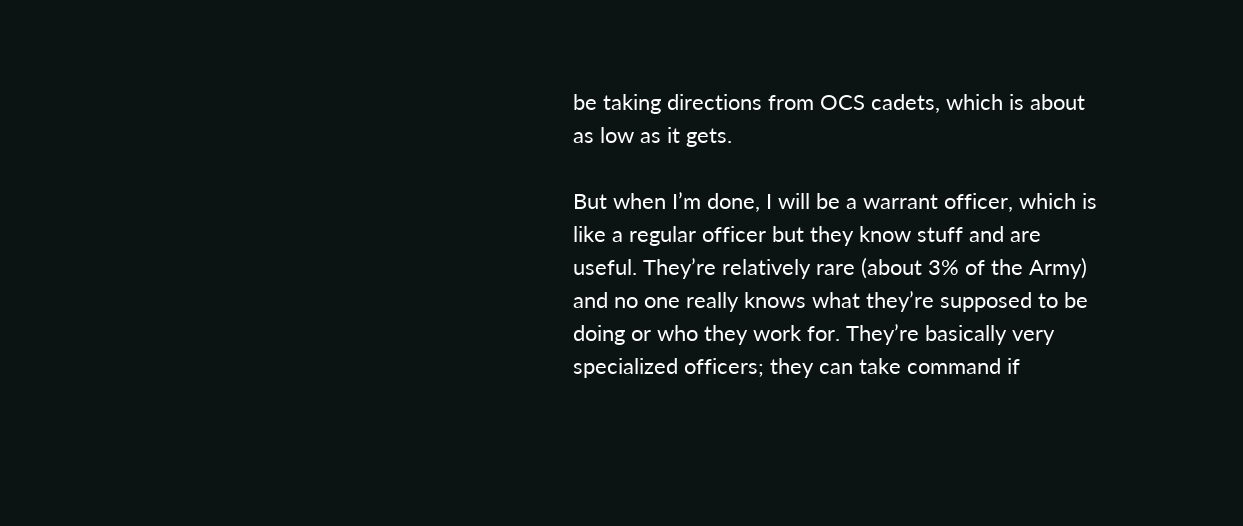be taking directions from OCS cadets, which is about as low as it gets.

But when I’m done, I will be a warrant officer, which is like a regular officer but they know stuff and are useful. They’re relatively rare (about 3% of the Army) and no one really knows what they’re supposed to be doing or who they work for. They’re basically very specialized officers; they can take command if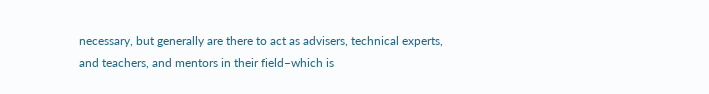necessary, but generally are there to act as advisers, technical experts, and teachers, and mentors in their field–which is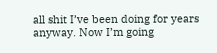all shit I’ve been doing for years anyway. Now I’m going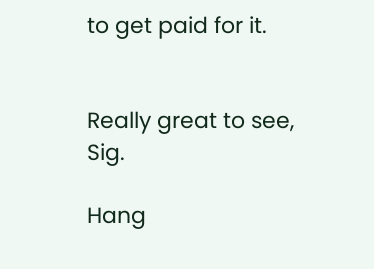to get paid for it.


Really great to see, Sig.

Hang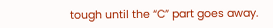tough until the “C” part goes away.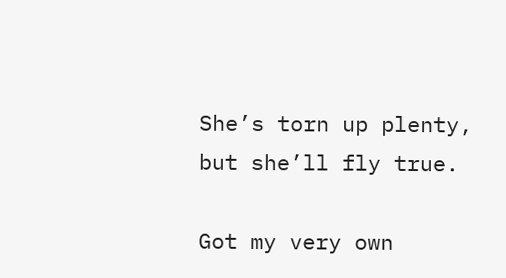She’s torn up plenty, but she’ll fly true.

Got my very own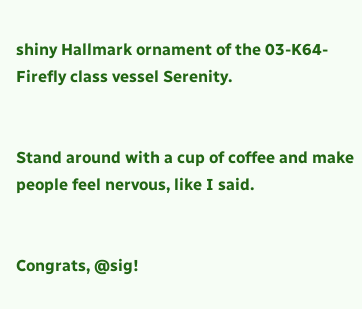shiny Hallmark ornament of the 03-K64-Firefly class vessel Serenity.


Stand around with a cup of coffee and make people feel nervous, like I said.


Congrats, @sig!